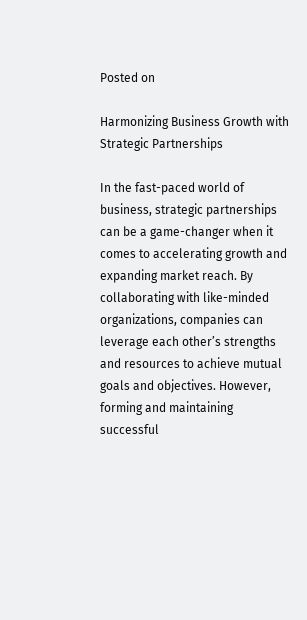Posted on

Harmonizing Business Growth with Strategic Partnerships

In the fast-paced world of business, strategic partnerships can be a game-changer when it comes to accelerating growth and expanding market reach. By collaborating with like-minded organizations, companies can leverage each other’s strengths and resources to achieve mutual goals and objectives. However, forming and maintaining successful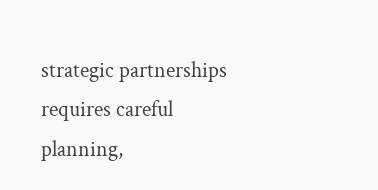strategic partnerships requires careful planning,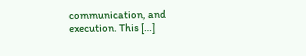communication, and execution. This […]